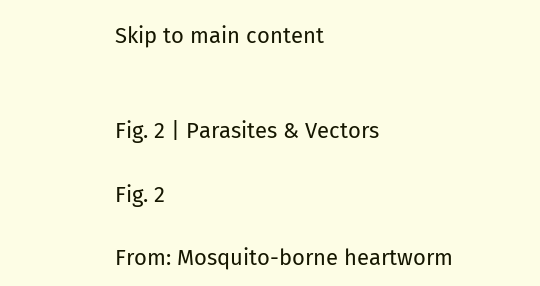Skip to main content


Fig. 2 | Parasites & Vectors

Fig. 2

From: Mosquito-borne heartworm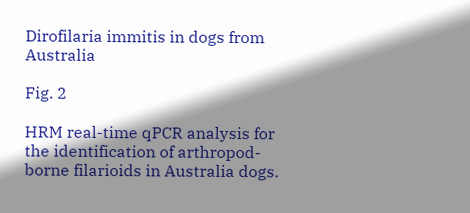Dirofilaria immitis in dogs from Australia

Fig. 2

HRM real-time qPCR analysis for the identification of arthropod-borne filarioids in Australia dogs.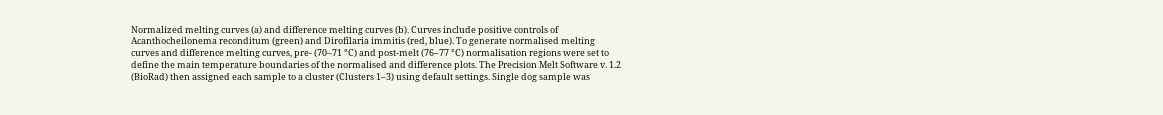Normalized melting curves (a) and difference melting curves (b). Curves include positive controls of Acanthocheilonema reconditum (green) and Dirofilaria immitis (red, blue). To generate normalised melting curves and difference melting curves, pre- (70–71 °C) and post-melt (76–77 °C) normalisation regions were set to define the main temperature boundaries of the normalised and difference plots. The Precision Melt Software v. 1.2 (BioRad) then assigned each sample to a cluster (Clusters 1–3) using default settings. Single dog sample was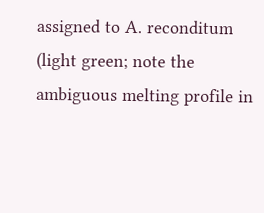assigned to A. reconditum (light green; note the ambiguous melting profile in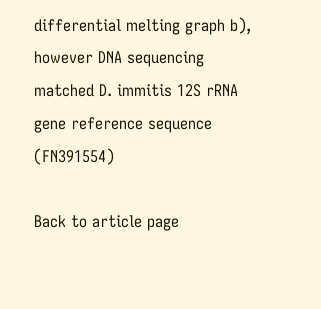differential melting graph b), however DNA sequencing matched D. immitis 12S rRNA gene reference sequence (FN391554)

Back to article page